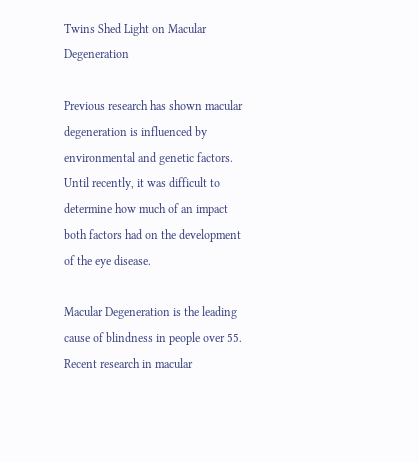Twins Shed Light on Macular Degeneration

Previous research has shown macular degeneration is influenced by environmental and genetic factors.  Until recently, it was difficult to determine how much of an impact both factors had on the development of the eye disease.

Macular Degeneration is the leading cause of blindness in people over 55.  Recent research in macular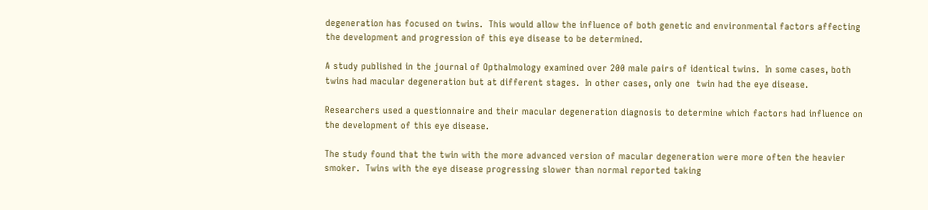degeneration has focused on twins.  This would allow the influence of both genetic and environmental factors affecting the development and progression of this eye disease to be determined.

A study published in the journal of Opthalmology examined over 200 male pairs of identical twins.  In some cases, both twins had macular degeneration but at different stages.  In other cases, only one  twin had the eye disease.

Researchers used a questionnaire and their macular degeneration diagnosis to determine which factors had influence on the development of this eye disease.

The study found that the twin with the more advanced version of macular degeneration were more often the heavier smoker.  Twins with the eye disease progressing slower than normal reported taking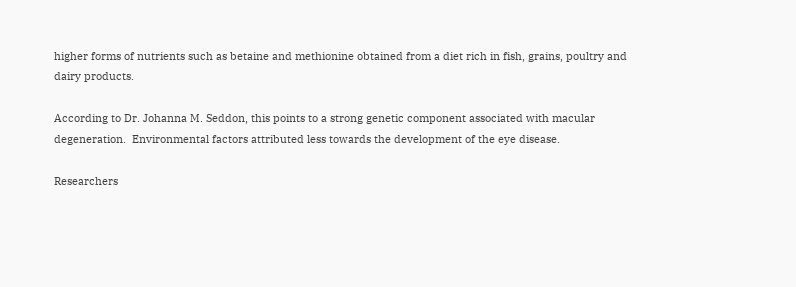higher forms of nutrients such as betaine and methionine obtained from a diet rich in fish, grains, poultry and dairy products.

According to Dr. Johanna M. Seddon, this points to a strong genetic component associated with macular degeneration.  Environmental factors attributed less towards the development of the eye disease.

Researchers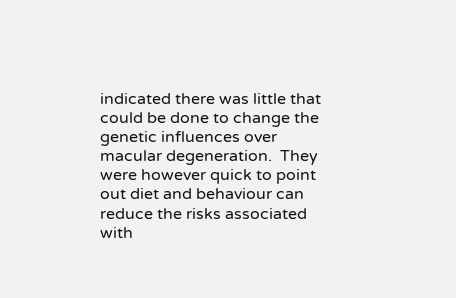indicated there was little that could be done to change the genetic influences over macular degeneration.  They were however quick to point out diet and behaviour can reduce the risks associated with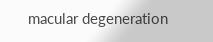macular degeneration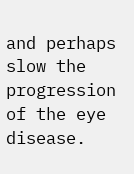and perhaps slow the progression of the eye disease.